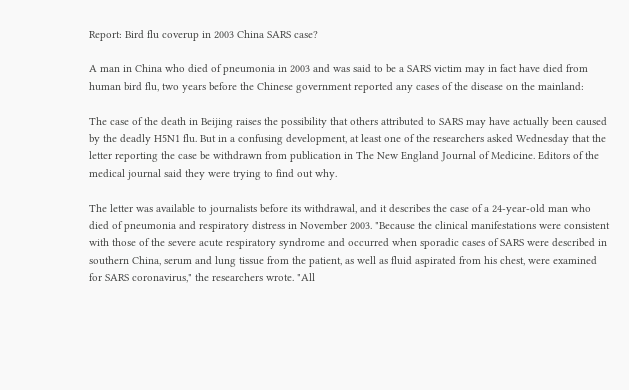Report: Bird flu coverup in 2003 China SARS case?

A man in China who died of pneumonia in 2003 and was said to be a SARS victim may in fact have died from human bird flu, two years before the Chinese government reported any cases of the disease on the mainland:

The case of the death in Beijing raises the possibility that others attributed to SARS may have actually been caused by the deadly H5N1 flu. But in a confusing development, at least one of the researchers asked Wednesday that the letter reporting the case be withdrawn from publication in The New England Journal of Medicine. Editors of the medical journal said they were trying to find out why.

The letter was available to journalists before its withdrawal, and it describes the case of a 24-year-old man who died of pneumonia and respiratory distress in November 2003. "Because the clinical manifestations were consistent with those of the severe acute respiratory syndrome and occurred when sporadic cases of SARS were described in southern China, serum and lung tissue from the patient, as well as fluid aspirated from his chest, were examined for SARS coronavirus," the researchers wrote. "All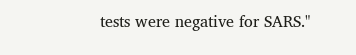tests were negative for SARS."